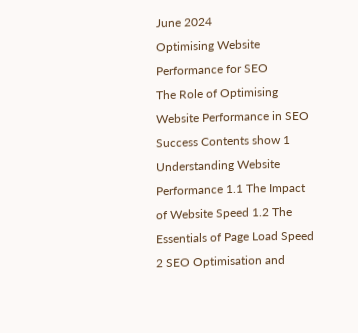June 2024
Optimising Website Performance for SEO
The Role of Optimising Website Performance in SEO Success Contents show 1 Understanding Website Performance 1.1 The Impact of Website Speed 1.2 The Essentials of Page Load Speed 2 SEO Optimisation and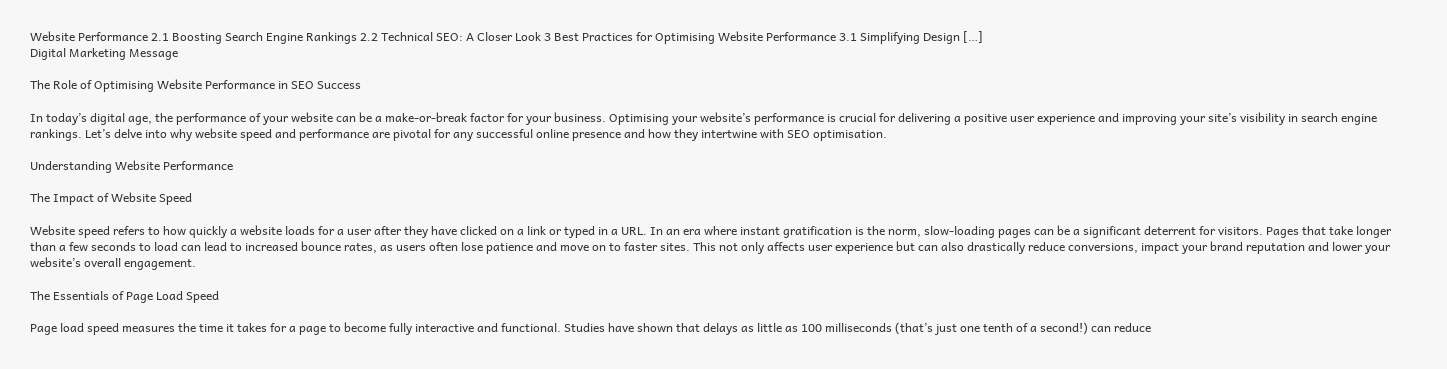Website Performance 2.1 Boosting Search Engine Rankings 2.2 Technical SEO: A Closer Look 3 Best Practices for Optimising Website Performance 3.1 Simplifying Design […]
Digital Marketing Message

The Role of Optimising Website Performance in SEO Success

In today’s digital age, the performance of your website can be a make-or-break factor for your business. Optimising your website’s performance is crucial for delivering a positive user experience and improving your site’s visibility in search engine rankings. Let’s delve into why website speed and performance are pivotal for any successful online presence and how they intertwine with SEO optimisation.

Understanding Website Performance

The Impact of Website Speed

Website speed refers to how quickly a website loads for a user after they have clicked on a link or typed in a URL. In an era where instant gratification is the norm, slow-loading pages can be a significant deterrent for visitors. Pages that take longer than a few seconds to load can lead to increased bounce rates, as users often lose patience and move on to faster sites. This not only affects user experience but can also drastically reduce conversions, impact your brand reputation and lower your website’s overall engagement.

The Essentials of Page Load Speed

Page load speed measures the time it takes for a page to become fully interactive and functional. Studies have shown that delays as little as 100 milliseconds (that’s just one tenth of a second!) can reduce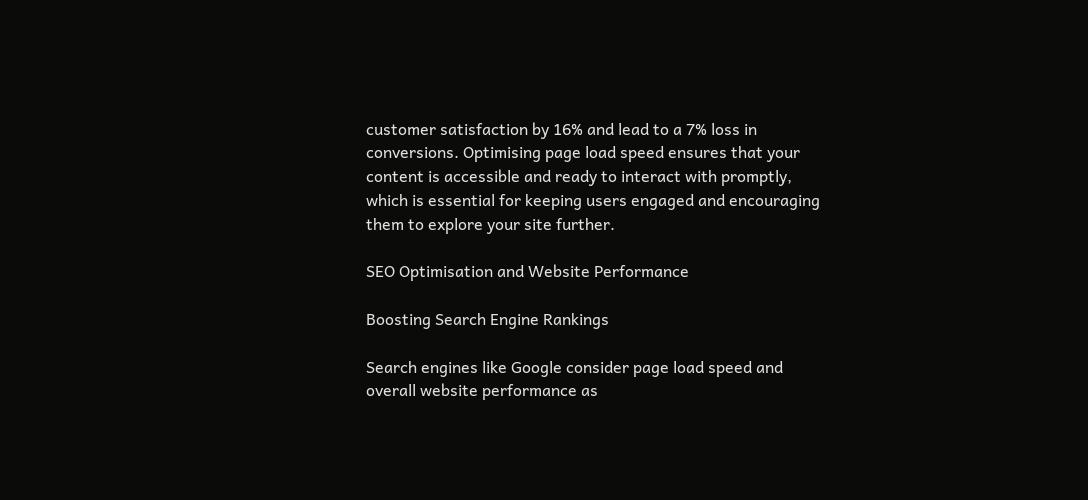customer satisfaction by 16% and lead to a 7% loss in conversions. Optimising page load speed ensures that your content is accessible and ready to interact with promptly, which is essential for keeping users engaged and encouraging them to explore your site further.

SEO Optimisation and Website Performance

Boosting Search Engine Rankings

Search engines like Google consider page load speed and overall website performance as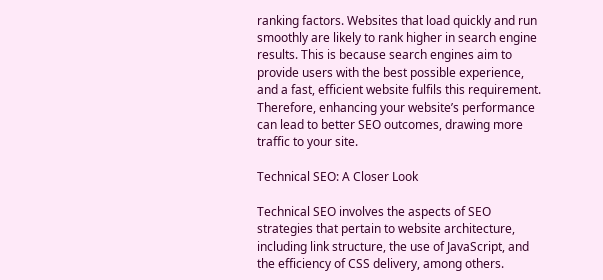ranking factors. Websites that load quickly and run smoothly are likely to rank higher in search engine results. This is because search engines aim to provide users with the best possible experience, and a fast, efficient website fulfils this requirement. Therefore, enhancing your website’s performance can lead to better SEO outcomes, drawing more traffic to your site.

Technical SEO: A Closer Look

Technical SEO involves the aspects of SEO strategies that pertain to website architecture, including link structure, the use of JavaScript, and the efficiency of CSS delivery, among others.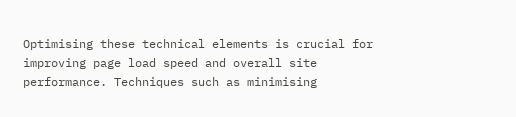Optimising these technical elements is crucial for improving page load speed and overall site performance. Techniques such as minimising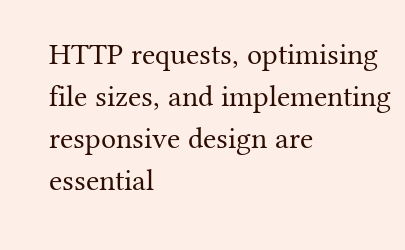HTTP requests, optimising file sizes, and implementing responsive design are essential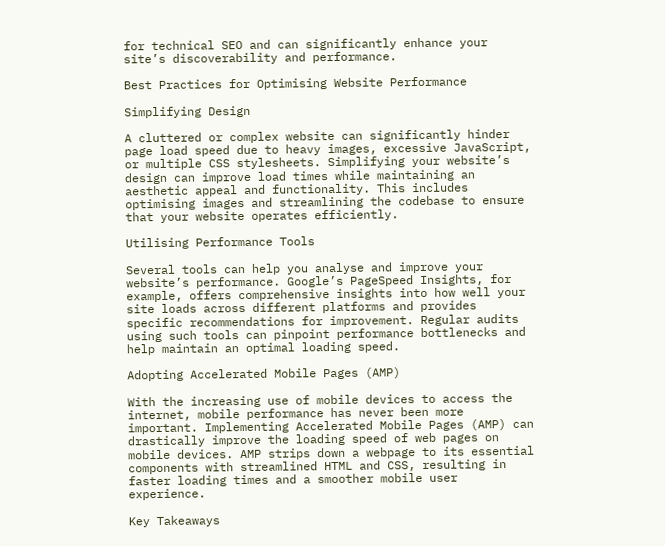for technical SEO and can significantly enhance your site’s discoverability and performance.

Best Practices for Optimising Website Performance

Simplifying Design

A cluttered or complex website can significantly hinder page load speed due to heavy images, excessive JavaScript, or multiple CSS stylesheets. Simplifying your website’s design can improve load times while maintaining an aesthetic appeal and functionality. This includes optimising images and streamlining the codebase to ensure that your website operates efficiently.

Utilising Performance Tools

Several tools can help you analyse and improve your website’s performance. Google’s PageSpeed Insights, for example, offers comprehensive insights into how well your site loads across different platforms and provides specific recommendations for improvement. Regular audits using such tools can pinpoint performance bottlenecks and help maintain an optimal loading speed.

Adopting Accelerated Mobile Pages (AMP)

With the increasing use of mobile devices to access the internet, mobile performance has never been more important. Implementing Accelerated Mobile Pages (AMP) can drastically improve the loading speed of web pages on mobile devices. AMP strips down a webpage to its essential components with streamlined HTML and CSS, resulting in faster loading times and a smoother mobile user experience.

Key Takeaways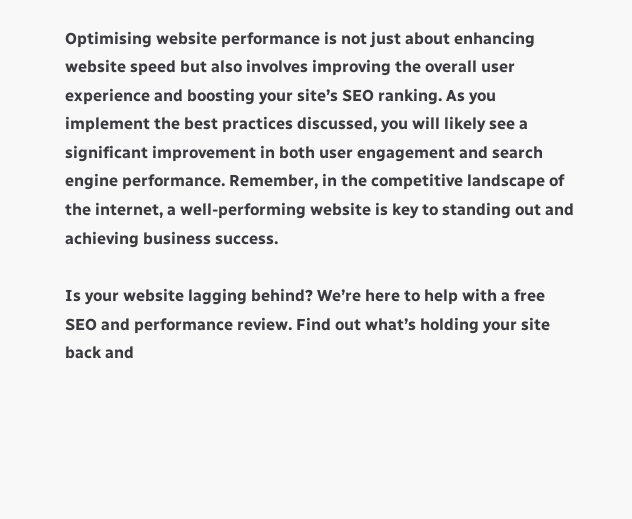Optimising website performance is not just about enhancing website speed but also involves improving the overall user experience and boosting your site’s SEO ranking. As you implement the best practices discussed, you will likely see a significant improvement in both user engagement and search engine performance. Remember, in the competitive landscape of the internet, a well-performing website is key to standing out and achieving business success.

Is your website lagging behind? We’re here to help with a free SEO and performance review. Find out what’s holding your site back and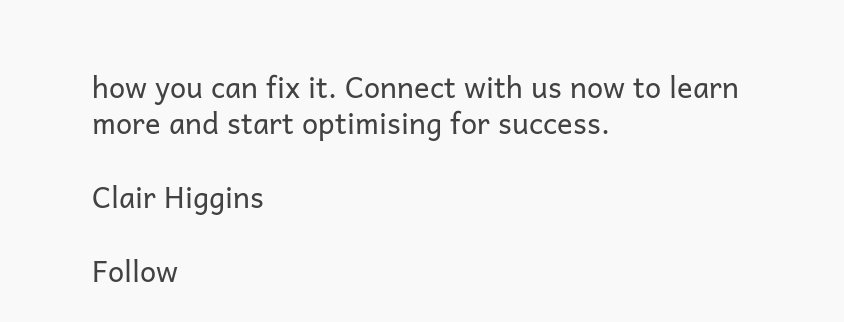how you can fix it. Connect with us now to learn more and start optimising for success.

Clair Higgins

Follow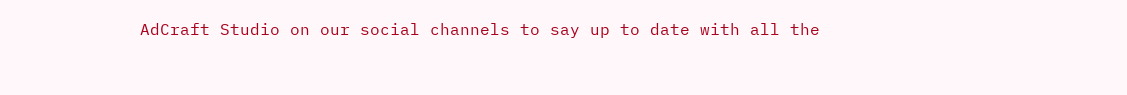AdCraft Studio on our social channels to say up to date with all the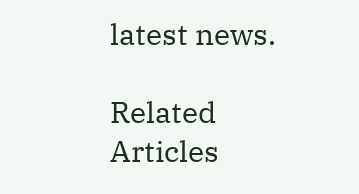latest news.

Related Articles